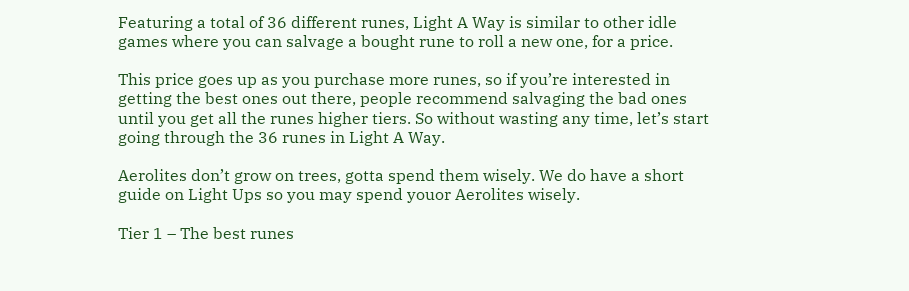Featuring a total of 36 different runes, Light A Way is similar to other idle games where you can salvage a bought rune to roll a new one, for a price.

This price goes up as you purchase more runes, so if you’re interested in getting the best ones out there, people recommend salvaging the bad ones until you get all the runes higher tiers. So without wasting any time, let’s start going through the 36 runes in Light A Way.

Aerolites don’t grow on trees, gotta spend them wisely. We do have a short guide on Light Ups so you may spend youor Aerolites wisely.

Tier 1 – The best runes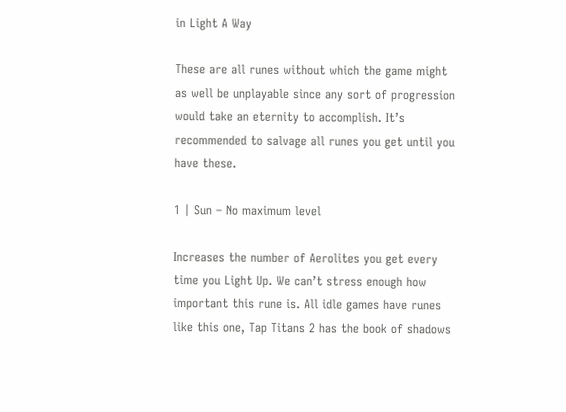in Light A Way

These are all runes without which the game might as well be unplayable since any sort of progression would take an eternity to accomplish. It’s recommended to salvage all runes you get until you have these.

1 | Sun – No maximum level

Increases the number of Aerolites you get every time you Light Up. We can’t stress enough how important this rune is. All idle games have runes like this one, Tap Titans 2 has the book of shadows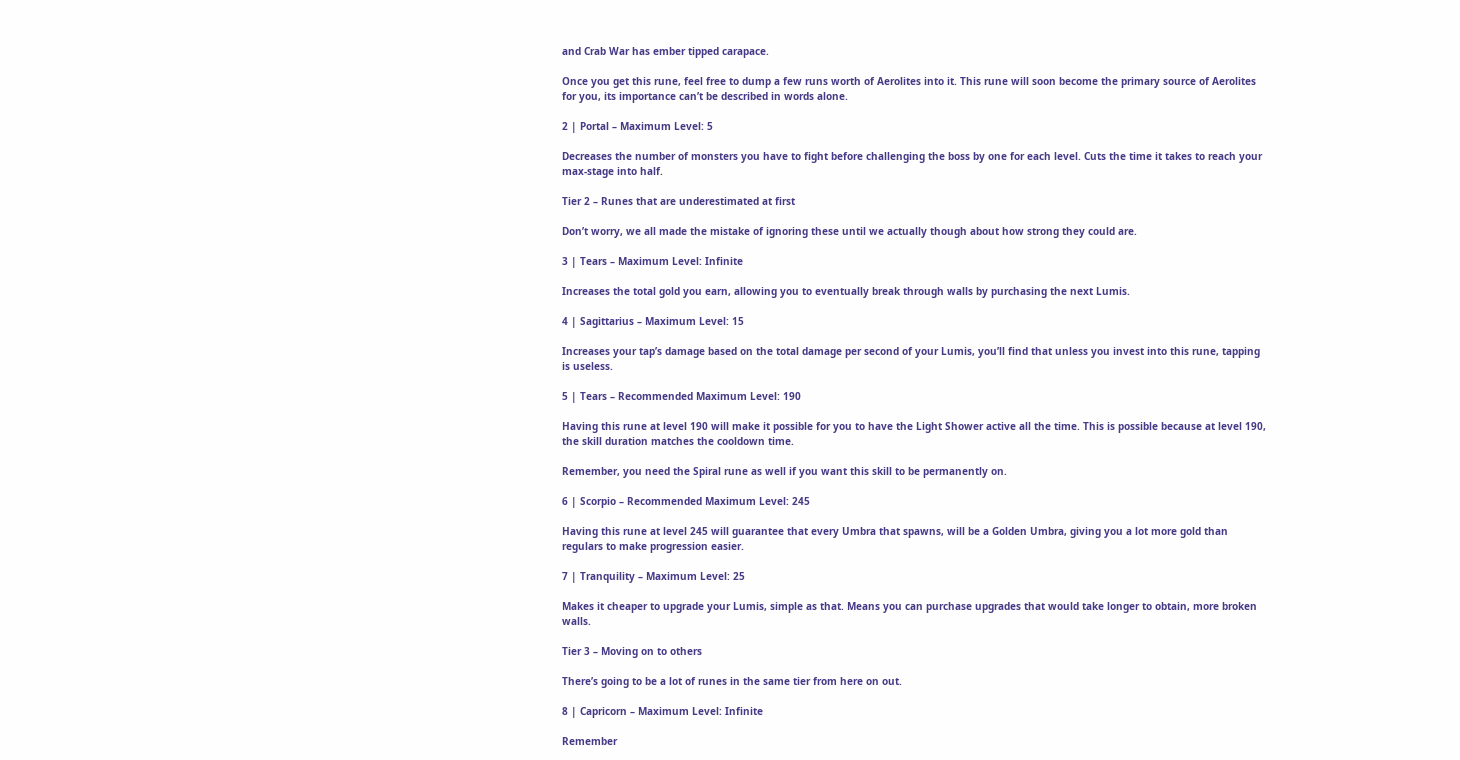and Crab War has ember tipped carapace.

Once you get this rune, feel free to dump a few runs worth of Aerolites into it. This rune will soon become the primary source of Aerolites for you, its importance can’t be described in words alone.

2 | Portal – Maximum Level: 5

Decreases the number of monsters you have to fight before challenging the boss by one for each level. Cuts the time it takes to reach your max-stage into half.

Tier 2 – Runes that are underestimated at first

Don’t worry, we all made the mistake of ignoring these until we actually though about how strong they could are.

3 | Tears – Maximum Level: Infinite

Increases the total gold you earn, allowing you to eventually break through walls by purchasing the next Lumis.

4 | Sagittarius – Maximum Level: 15

Increases your tap’s damage based on the total damage per second of your Lumis, you’ll find that unless you invest into this rune, tapping is useless.

5 | Tears – Recommended Maximum Level: 190

Having this rune at level 190 will make it possible for you to have the Light Shower active all the time. This is possible because at level 190, the skill duration matches the cooldown time.

Remember, you need the Spiral rune as well if you want this skill to be permanently on.

6 | Scorpio – Recommended Maximum Level: 245

Having this rune at level 245 will guarantee that every Umbra that spawns, will be a Golden Umbra, giving you a lot more gold than regulars to make progression easier.

7 | Tranquility – Maximum Level: 25

Makes it cheaper to upgrade your Lumis, simple as that. Means you can purchase upgrades that would take longer to obtain, more broken walls.

Tier 3 – Moving on to others

There’s going to be a lot of runes in the same tier from here on out.

8 | Capricorn – Maximum Level: Infinite

Remember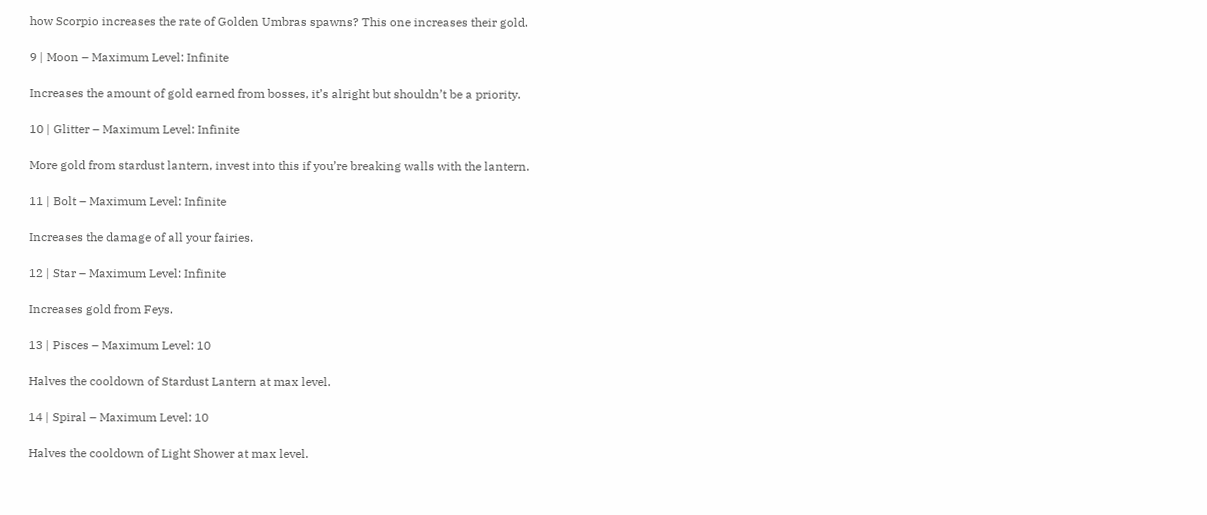how Scorpio increases the rate of Golden Umbras spawns? This one increases their gold.

9 | Moon – Maximum Level: Infinite

Increases the amount of gold earned from bosses, it’s alright but shouldn’t be a priority.

10 | Glitter – Maximum Level: Infinite

More gold from stardust lantern, invest into this if you’re breaking walls with the lantern.

11 | Bolt – Maximum Level: Infinite

Increases the damage of all your fairies.

12 | Star – Maximum Level: Infinite

Increases gold from Feys.

13 | Pisces – Maximum Level: 10

Halves the cooldown of Stardust Lantern at max level.

14 | Spiral – Maximum Level: 10

Halves the cooldown of Light Shower at max level.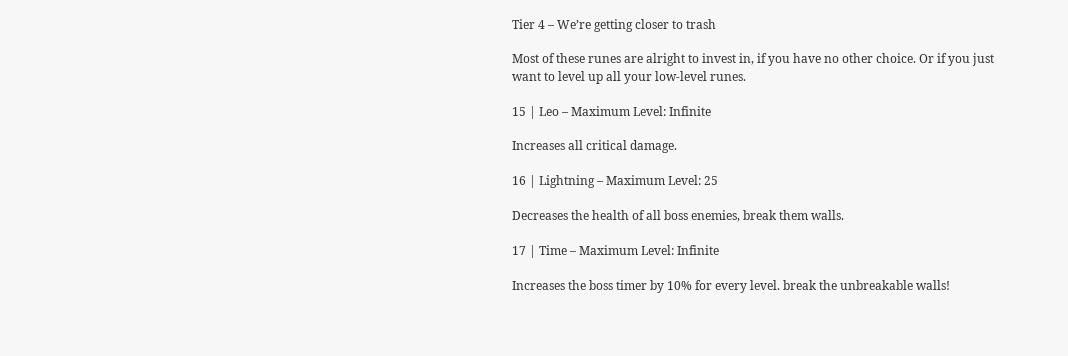Tier 4 – We’re getting closer to trash

Most of these runes are alright to invest in, if you have no other choice. Or if you just want to level up all your low-level runes.

15 | Leo – Maximum Level: Infinite

Increases all critical damage.

16 | Lightning – Maximum Level: 25

Decreases the health of all boss enemies, break them walls.

17 | Time – Maximum Level: Infinite

Increases the boss timer by 10% for every level. break the unbreakable walls!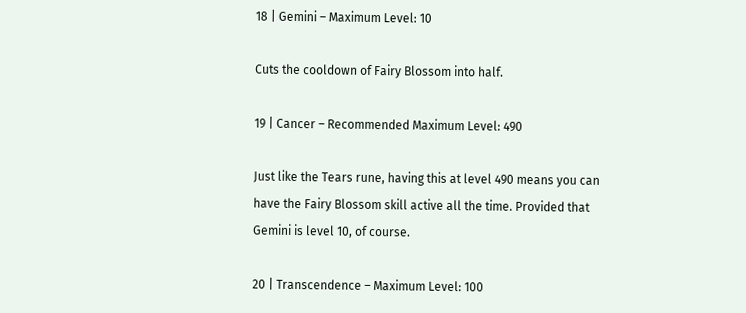18 | Gemini – Maximum Level: 10

Cuts the cooldown of Fairy Blossom into half.

19 | Cancer – Recommended Maximum Level: 490

Just like the Tears rune, having this at level 490 means you can have the Fairy Blossom skill active all the time. Provided that Gemini is level 10, of course.

20 | Transcendence – Maximum Level: 100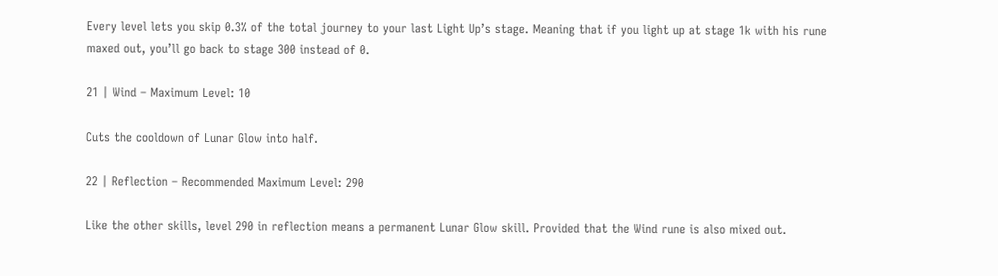Every level lets you skip 0.3% of the total journey to your last Light Up’s stage. Meaning that if you light up at stage 1k with his rune maxed out, you’ll go back to stage 300 instead of 0.

21 | Wind – Maximum Level: 10

Cuts the cooldown of Lunar Glow into half.

22 | Reflection – Recommended Maximum Level: 290

Like the other skills, level 290 in reflection means a permanent Lunar Glow skill. Provided that the Wind rune is also mixed out.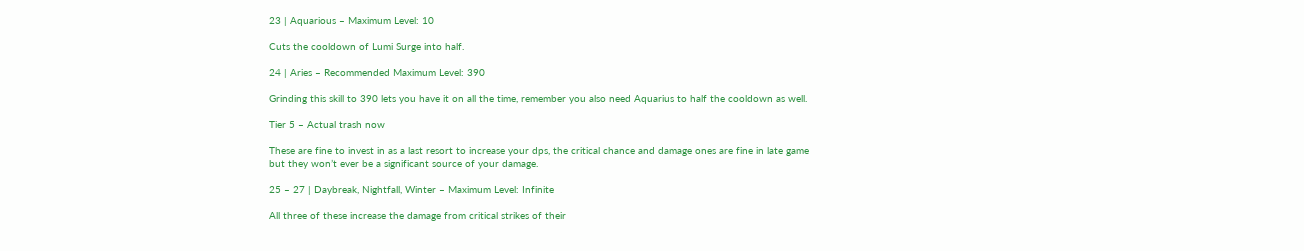23 | Aquarious – Maximum Level: 10

Cuts the cooldown of Lumi Surge into half.

24 | Aries – Recommended Maximum Level: 390

Grinding this skill to 390 lets you have it on all the time, remember you also need Aquarius to half the cooldown as well.

Tier 5 – Actual trash now

These are fine to invest in as a last resort to increase your dps, the critical chance and damage ones are fine in late game but they won’t ever be a significant source of your damage.

25 – 27 | Daybreak, Nightfall, Winter – Maximum Level: Infinite

All three of these increase the damage from critical strikes of their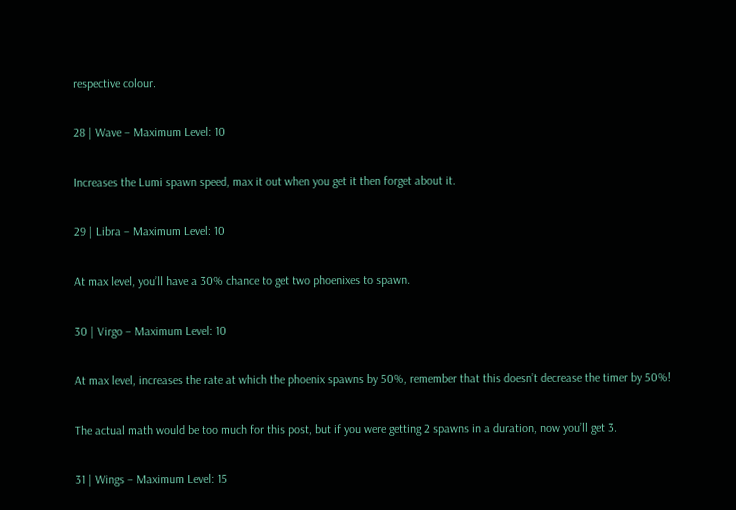respective colour.

28 | Wave – Maximum Level: 10

Increases the Lumi spawn speed, max it out when you get it then forget about it.

29 | Libra – Maximum Level: 10

At max level, you’ll have a 30% chance to get two phoenixes to spawn.

30 | Virgo – Maximum Level: 10

At max level, increases the rate at which the phoenix spawns by 50%, remember that this doesn’t decrease the timer by 50%!

The actual math would be too much for this post, but if you were getting 2 spawns in a duration, now you’ll get 3.

31 | Wings – Maximum Level: 15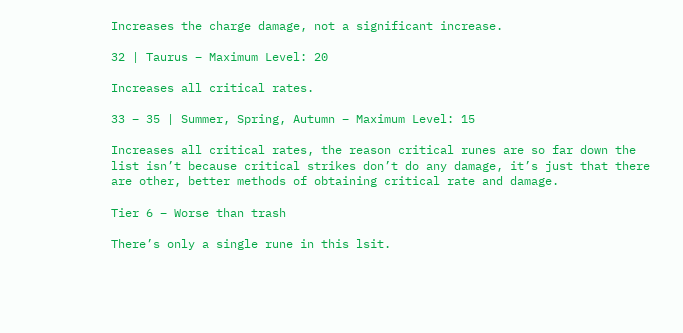Increases the charge damage, not a significant increase.

32 | Taurus – Maximum Level: 20

Increases all critical rates.

33 – 35 | Summer, Spring, Autumn – Maximum Level: 15

Increases all critical rates, the reason critical runes are so far down the list isn’t because critical strikes don’t do any damage, it’s just that there are other, better methods of obtaining critical rate and damage.

Tier 6 – Worse than trash

There’s only a single rune in this lsit.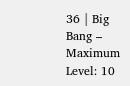36 | Big Bang – Maximum Level: 10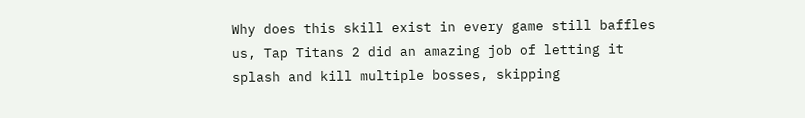Why does this skill exist in every game still baffles us, Tap Titans 2 did an amazing job of letting it splash and kill multiple bosses, skipping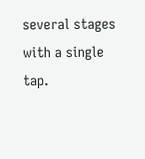several stages with a single tap.